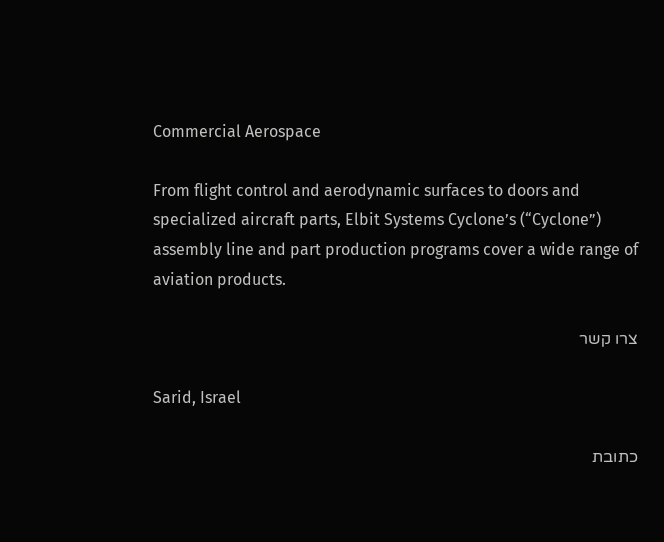Commercial Aerospace

From flight control and aerodynamic surfaces to doors and specialized aircraft parts, Elbit Systems Cyclone’s (“Cyclone”) assembly line and part production programs cover a wide range of aviation products.

צרו קשר

Sarid, Israel

כתובת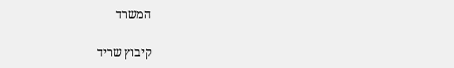המשרד

קיבוץ שריד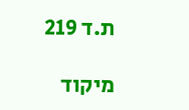ת.ד 219

מיקוד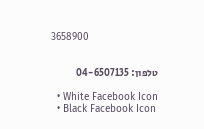3658900


טלפון: 04-6507135

  • White Facebook Icon
  • Black Facebook Icon